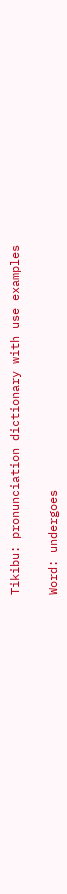Tikibu: pronunciation dictionary with use examples

Word: undergoes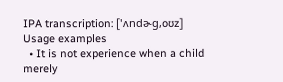IPA transcription: ['ʌndɚɡ,oʊz]
Usage examples
  • It is not experience when a child merely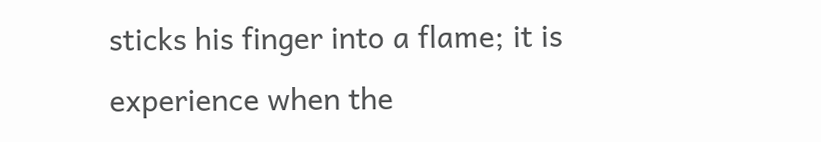sticks his finger into a flame; it is experience when the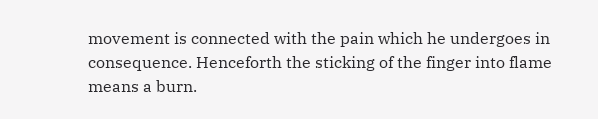movement is connected with the pain which he undergoes in consequence. Henceforth the sticking of the finger into flame means a burn.